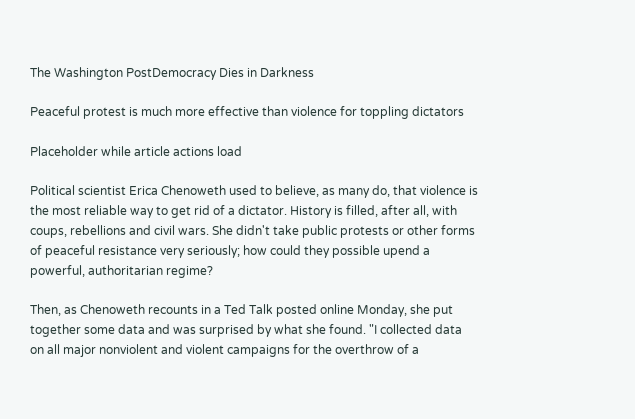The Washington PostDemocracy Dies in Darkness

Peaceful protest is much more effective than violence for toppling dictators

Placeholder while article actions load

Political scientist Erica Chenoweth used to believe, as many do, that violence is the most reliable way to get rid of a dictator. History is filled, after all, with coups, rebellions and civil wars. She didn't take public protests or other forms of peaceful resistance very seriously; how could they possible upend a powerful, authoritarian regime?

Then, as Chenoweth recounts in a Ted Talk posted online Monday, she put together some data and was surprised by what she found. "I collected data on all major nonviolent and violent campaigns for the overthrow of a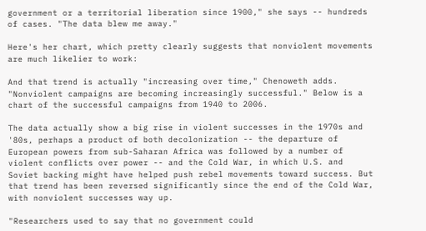government or a territorial liberation since 1900," she says -- hundreds of cases. "The data blew me away."

Here's her chart, which pretty clearly suggests that nonviolent movements are much likelier to work:

And that trend is actually "increasing over time," Chenoweth adds. "Nonviolent campaigns are becoming increasingly successful." Below is a chart of the successful campaigns from 1940 to 2006.

The data actually show a big rise in violent successes in the 1970s and '80s, perhaps a product of both decolonization -- the departure of European powers from sub-Saharan Africa was followed by a number of violent conflicts over power -- and the Cold War, in which U.S. and Soviet backing might have helped push rebel movements toward success. But that trend has been reversed significantly since the end of the Cold War, with nonviolent successes way up.

"Researchers used to say that no government could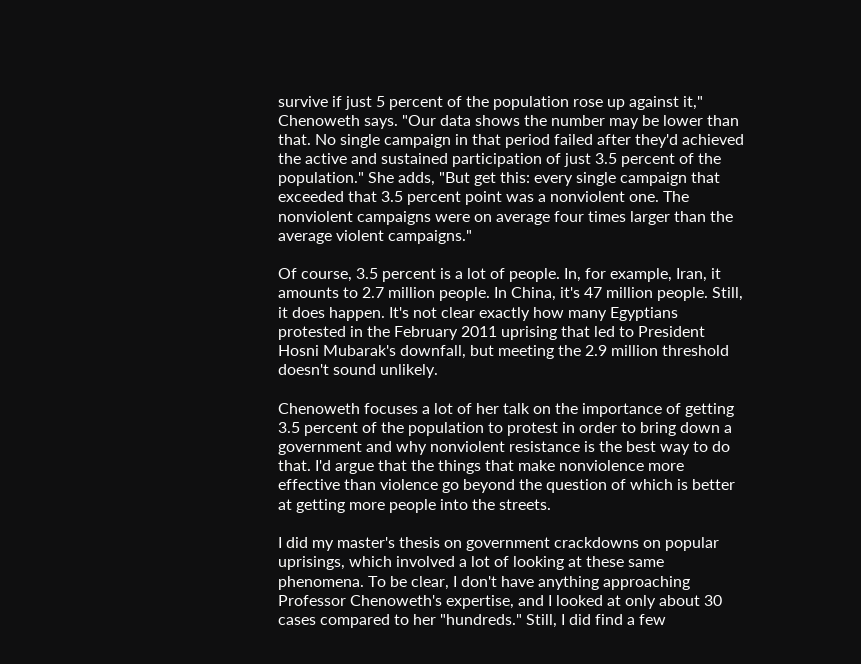survive if just 5 percent of the population rose up against it," Chenoweth says. "Our data shows the number may be lower than that. No single campaign in that period failed after they'd achieved the active and sustained participation of just 3.5 percent of the population." She adds, "But get this: every single campaign that exceeded that 3.5 percent point was a nonviolent one. The nonviolent campaigns were on average four times larger than the average violent campaigns."

Of course, 3.5 percent is a lot of people. In, for example, Iran, it amounts to 2.7 million people. In China, it's 47 million people. Still, it does happen. It's not clear exactly how many Egyptians protested in the February 2011 uprising that led to President Hosni Mubarak's downfall, but meeting the 2.9 million threshold doesn't sound unlikely.

Chenoweth focuses a lot of her talk on the importance of getting 3.5 percent of the population to protest in order to bring down a government and why nonviolent resistance is the best way to do that. I'd argue that the things that make nonviolence more effective than violence go beyond the question of which is better at getting more people into the streets.

I did my master's thesis on government crackdowns on popular uprisings, which involved a lot of looking at these same phenomena. To be clear, I don't have anything approaching Professor Chenoweth's expertise, and I looked at only about 30 cases compared to her "hundreds." Still, I did find a few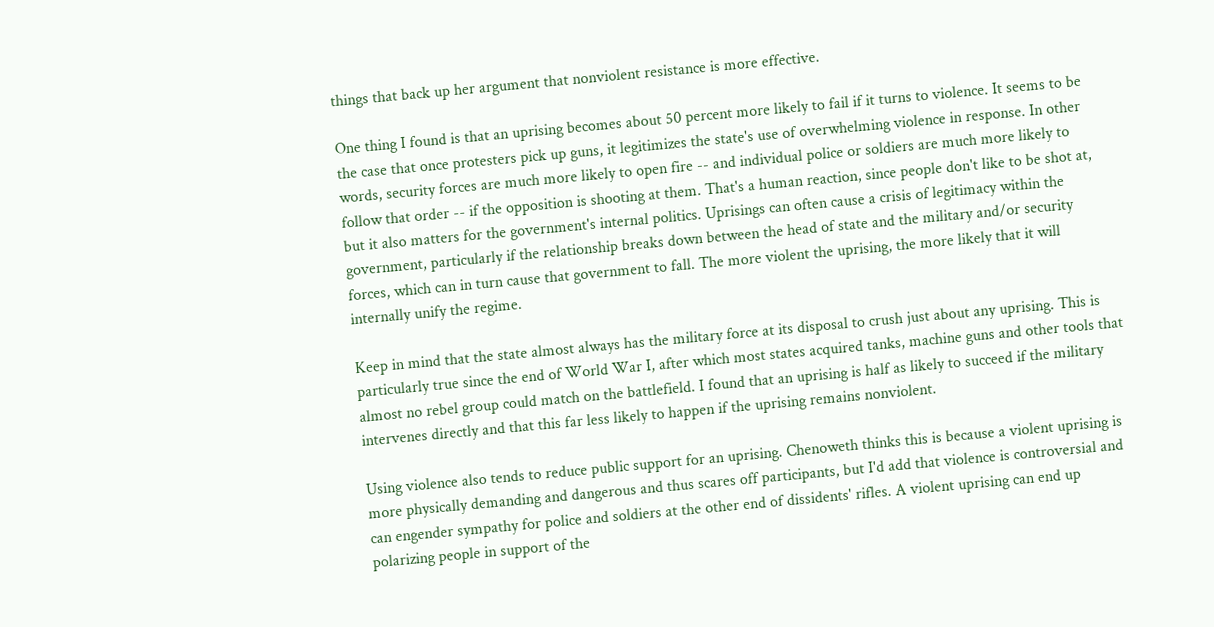things that back up her argument that nonviolent resistance is more effective.

One thing I found is that an uprising becomes about 50 percent more likely to fail if it turns to violence. It seems to be the case that once protesters pick up guns, it legitimizes the state's use of overwhelming violence in response. In other words, security forces are much more likely to open fire -- and individual police or soldiers are much more likely to follow that order -- if the opposition is shooting at them. That's a human reaction, since people don't like to be shot at, but it also matters for the government's internal politics. Uprisings can often cause a crisis of legitimacy within the government, particularly if the relationship breaks down between the head of state and the military and/or security forces, which can in turn cause that government to fall. The more violent the uprising, the more likely that it will internally unify the regime.

Keep in mind that the state almost always has the military force at its disposal to crush just about any uprising. This is particularly true since the end of World War I, after which most states acquired tanks, machine guns and other tools that almost no rebel group could match on the battlefield. I found that an uprising is half as likely to succeed if the military intervenes directly and that this far less likely to happen if the uprising remains nonviolent.

Using violence also tends to reduce public support for an uprising. Chenoweth thinks this is because a violent uprising is more physically demanding and dangerous and thus scares off participants, but I'd add that violence is controversial and can engender sympathy for police and soldiers at the other end of dissidents' rifles. A violent uprising can end up polarizing people in support of the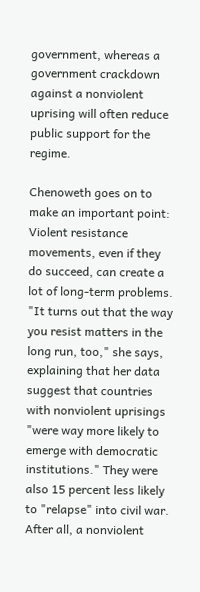government, whereas a government crackdown against a nonviolent uprising will often reduce public support for the regime.

Chenoweth goes on to make an important point: Violent resistance movements, even if they do succeed, can create a lot of long-term problems. "It turns out that the way you resist matters in the long run, too," she says, explaining that her data suggest that countries with nonviolent uprisings "were way more likely to emerge with democratic institutions." They were also 15 percent less likely to "relapse" into civil war. After all, a nonviolent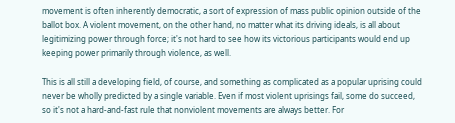movement is often inherently democratic, a sort of expression of mass public opinion outside of the ballot box. A violent movement, on the other hand, no matter what its driving ideals, is all about legitimizing power through force; it's not hard to see how its victorious participants would end up keeping power primarily through violence, as well.

This is all still a developing field, of course, and something as complicated as a popular uprising could never be wholly predicted by a single variable. Even if most violent uprisings fail, some do succeed, so it's not a hard-and-fast rule that nonviolent movements are always better. For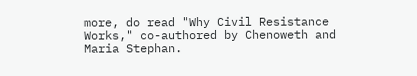more, do read "Why Civil Resistance Works," co-authored by Chenoweth and Maria Stephan.